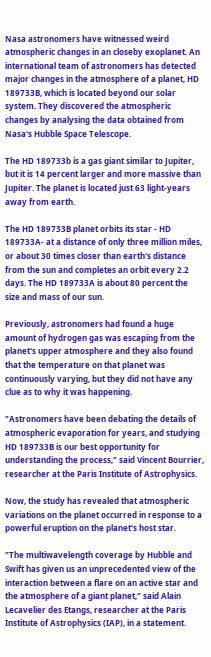Nasa astronomers have witnessed weird atmospheric changes in an closeby exoplanet. An international team of astronomers has detected major changes in the atmosphere of a planet, HD 189733B, which is located beyond our solar system. They discovered the atmospheric changes by analysing the data obtained from Nasa's Hubble Space Telescope.

The HD 189733b is a gas giant similar to Jupiter, but it is 14 percent larger and more massive than Jupiter. The planet is located just 63 light-years away from earth.

The HD 189733B planet orbits its star - HD 189733A- at a distance of only three million miles, or about 30 times closer than earth's distance from the sun and completes an orbit every 2.2 days. The HD 189733A is about 80 percent the size and mass of our sun.

Previously, astronomers had found a huge amount of hydrogen gas was escaping from the planet's upper atmosphere and they also found that the temperature on that planet was continuously varying, but they did not have any clue as to why it was happening.

"Astronomers have been debating the details of atmospheric evaporation for years, and studying HD 189733B is our best opportunity for understanding the process," said Vincent Bourrier, researcher at the Paris Institute of Astrophysics.

Now, the study has revealed that atmospheric variations on the planet occurred in response to a powerful eruption on the planet's host star.

"The multiwavelength coverage by Hubble and Swift has given us an unprecedented view of the interaction between a flare on an active star and the atmosphere of a giant planet," said Alain Lecavelier des Etangs, researcher at the Paris Institute of Astrophysics (IAP), in a statement.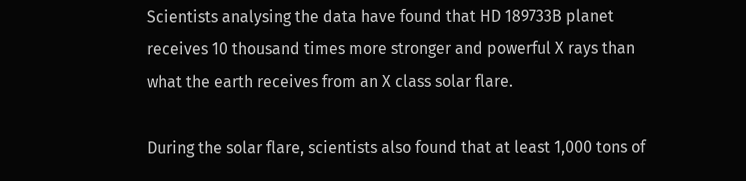Scientists analysing the data have found that HD 189733B planet receives 10 thousand times more stronger and powerful X rays than what the earth receives from an X class solar flare.

During the solar flare, scientists also found that at least 1,000 tons of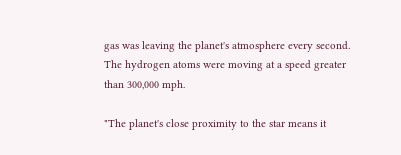gas was leaving the planet's atmosphere every second. The hydrogen atoms were moving at a speed greater than 300,000 mph.

"The planet's close proximity to the star means it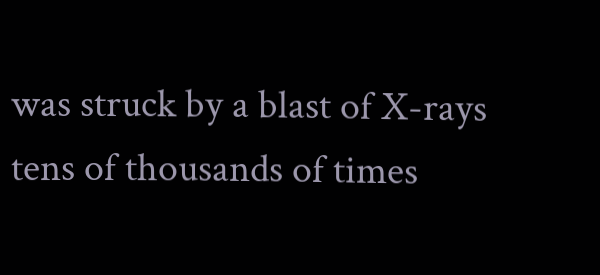was struck by a blast of X-rays tens of thousands of times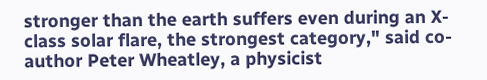stronger than the earth suffers even during an X-class solar flare, the strongest category," said co-author Peter Wheatley, a physicist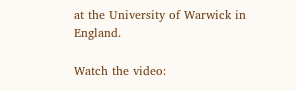at the University of Warwick in England.

Watch the video: